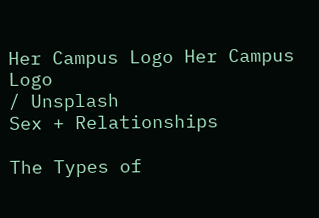Her Campus Logo Her Campus Logo
/ Unsplash
Sex + Relationships

The Types of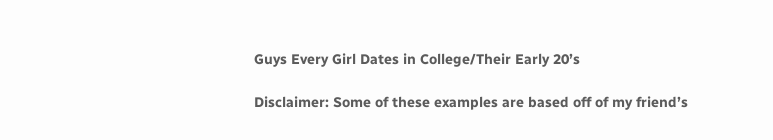Guys Every Girl Dates in College/Their Early 20’s

Disclaimer: Some of these examples are based off of my friend’s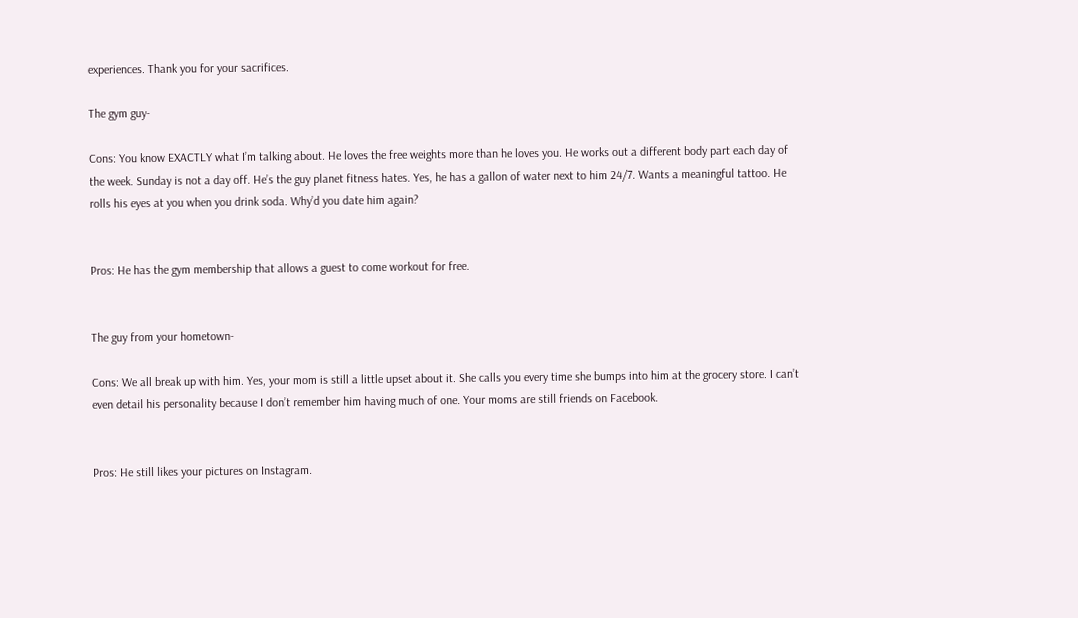experiences. Thank you for your sacrifices.

The gym guy-

Cons: You know EXACTLY what I’m talking about. He loves the free weights more than he loves you. He works out a different body part each day of the week. Sunday is not a day off. He’s the guy planet fitness hates. Yes, he has a gallon of water next to him 24/7. Wants a meaningful tattoo. He rolls his eyes at you when you drink soda. Why’d you date him again?


Pros: He has the gym membership that allows a guest to come workout for free.


The guy from your hometown-

Cons: We all break up with him. Yes, your mom is still a little upset about it. She calls you every time she bumps into him at the grocery store. I can’t even detail his personality because I don’t remember him having much of one. Your moms are still friends on Facebook.


Pros: He still likes your pictures on Instagram.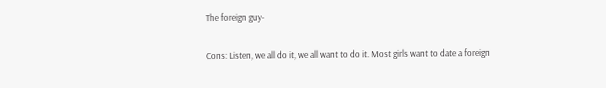The foreign guy-

Cons: Listen, we all do it, we all want to do it. Most girls want to date a foreign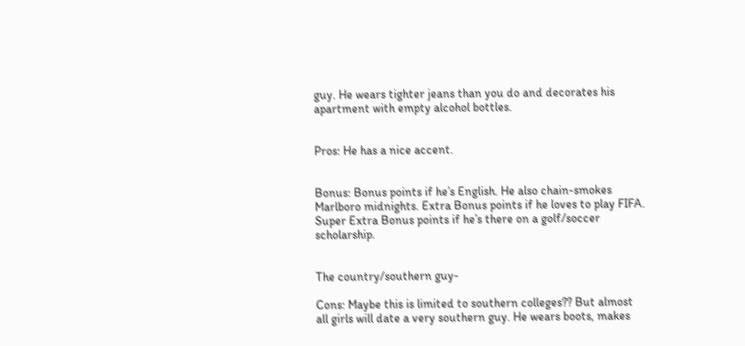guy. He wears tighter jeans than you do and decorates his apartment with empty alcohol bottles.


Pros: He has a nice accent.


Bonus: Bonus points if he’s English. He also chain-smokes Marlboro midnights. Extra Bonus points if he loves to play FIFA. Super Extra Bonus points if he’s there on a golf/soccer scholarship.


The country/southern guy-

Cons: Maybe this is limited to southern colleges?? But almost all girls will date a very southern guy. He wears boots, makes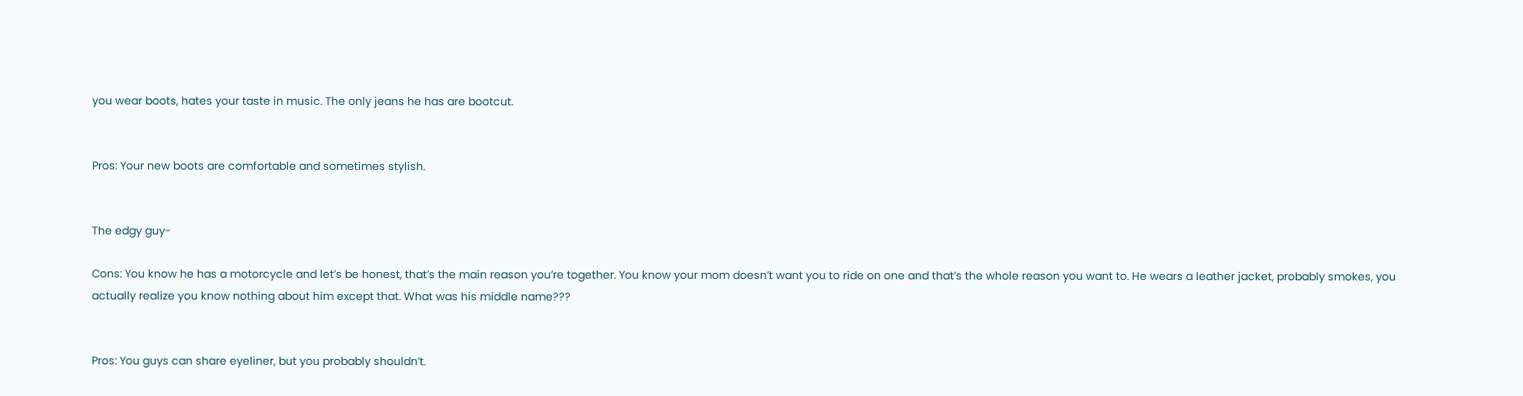you wear boots, hates your taste in music. The only jeans he has are bootcut.


Pros: Your new boots are comfortable and sometimes stylish.


The edgy guy-

Cons: You know he has a motorcycle and let’s be honest, that’s the main reason you’re together. You know your mom doesn’t want you to ride on one and that’s the whole reason you want to. He wears a leather jacket, probably smokes, you actually realize you know nothing about him except that. What was his middle name???


Pros: You guys can share eyeliner, but you probably shouldn’t.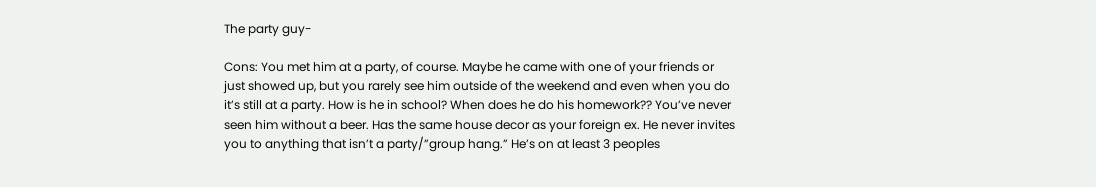The party guy-

Cons: You met him at a party, of course. Maybe he came with one of your friends or just showed up, but you rarely see him outside of the weekend and even when you do it’s still at a party. How is he in school? When does he do his homework?? You’ve never seen him without a beer. Has the same house decor as your foreign ex. He never invites you to anything that isn’t a party/”group hang.” He’s on at least 3 peoples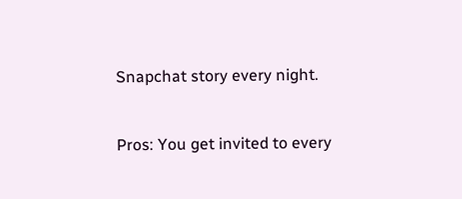Snapchat story every night.


Pros: You get invited to every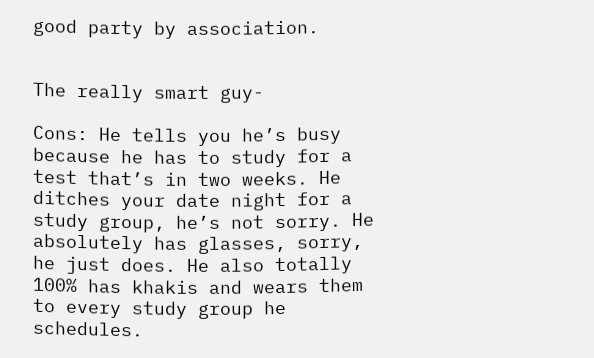good party by association.


The really smart guy-

Cons: He tells you he’s busy because he has to study for a test that’s in two weeks. He ditches your date night for a study group, he’s not sorry. He absolutely has glasses, sorry, he just does. He also totally 100% has khakis and wears them to every study group he schedules.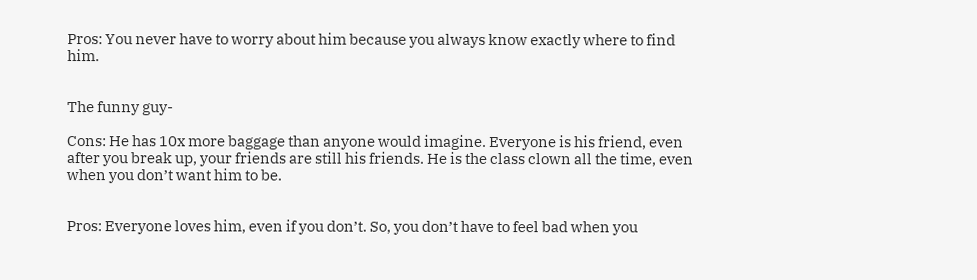Pros: You never have to worry about him because you always know exactly where to find him.


The funny guy-

Cons: He has 10x more baggage than anyone would imagine. Everyone is his friend, even after you break up, your friends are still his friends. He is the class clown all the time, even when you don’t want him to be.


Pros: Everyone loves him, even if you don’t. So, you don’t have to feel bad when you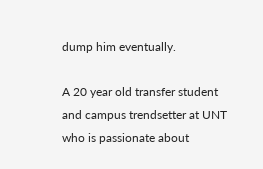dump him eventually.

A 20 year old transfer student and campus trendsetter at UNT who is passionate about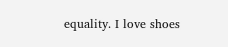equality. I love shoes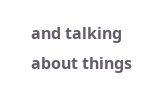and talking about things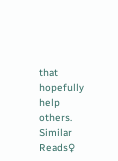that hopefully help others.
Similar Reads♀